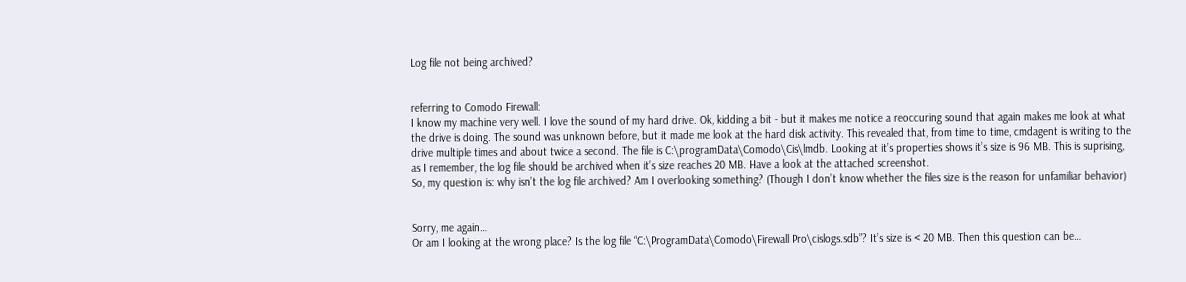Log file not being archived?


referring to Comodo Firewall:
I know my machine very well. I love the sound of my hard drive. Ok, kidding a bit - but it makes me notice a reoccuring sound that again makes me look at what the drive is doing. The sound was unknown before, but it made me look at the hard disk activity. This revealed that, from time to time, cmdagent is writing to the drive multiple times and about twice a second. The file is C:\programData\Comodo\Cis\lmdb. Looking at it’s properties shows it’s size is 96 MB. This is suprising, as I remember, the log file should be archived when it’s size reaches 20 MB. Have a look at the attached screenshot.
So, my question is: why isn’t the log file archived? Am I overlooking something? (Though I don’t know whether the files size is the reason for unfamiliar behavior)


Sorry, me again…
Or am I looking at the wrong place? Is the log file “C:\ProgramData\Comodo\Firewall Pro\cislogs.sdb”? It’s size is < 20 MB. Then this question can be…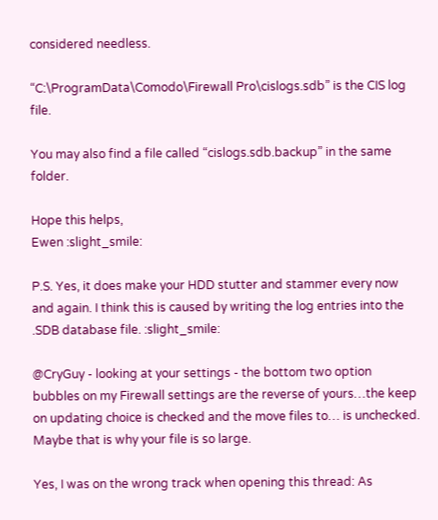considered needless.

“C:\ProgramData\Comodo\Firewall Pro\cislogs.sdb” is the CIS log file.

You may also find a file called “cislogs.sdb.backup” in the same folder.

Hope this helps,
Ewen :slight_smile:

P.S. Yes, it does make your HDD stutter and stammer every now and again. I think this is caused by writing the log entries into the .SDB database file. :slight_smile:

@CryGuy - looking at your settings - the bottom two option bubbles on my Firewall settings are the reverse of yours…the keep on updating choice is checked and the move files to… is unchecked. Maybe that is why your file is so large.

Yes, I was on the wrong track when opening this thread: As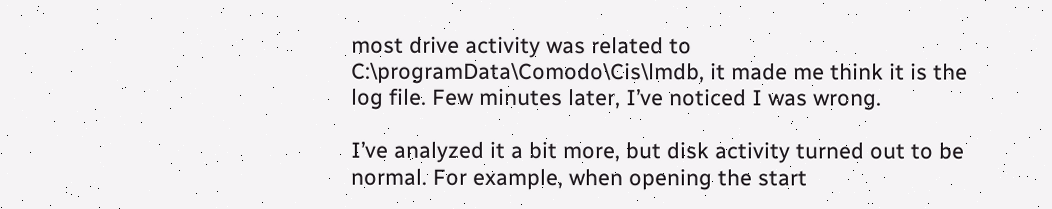most drive activity was related to C:\programData\Comodo\Cis\lmdb, it made me think it is the log file. Few minutes later, I’ve noticed I was wrong.

I’ve analyzed it a bit more, but disk activity turned out to be normal. For example, when opening the start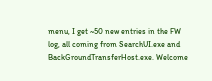menu, I get ~50 new entries in the FW log, all coming from SearchUI.exe and BackGroundTransferHost.exe. Welcome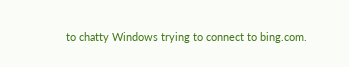to chatty Windows trying to connect to bing.com.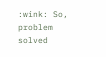:wink: So, problem solved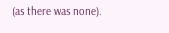(as there was none).